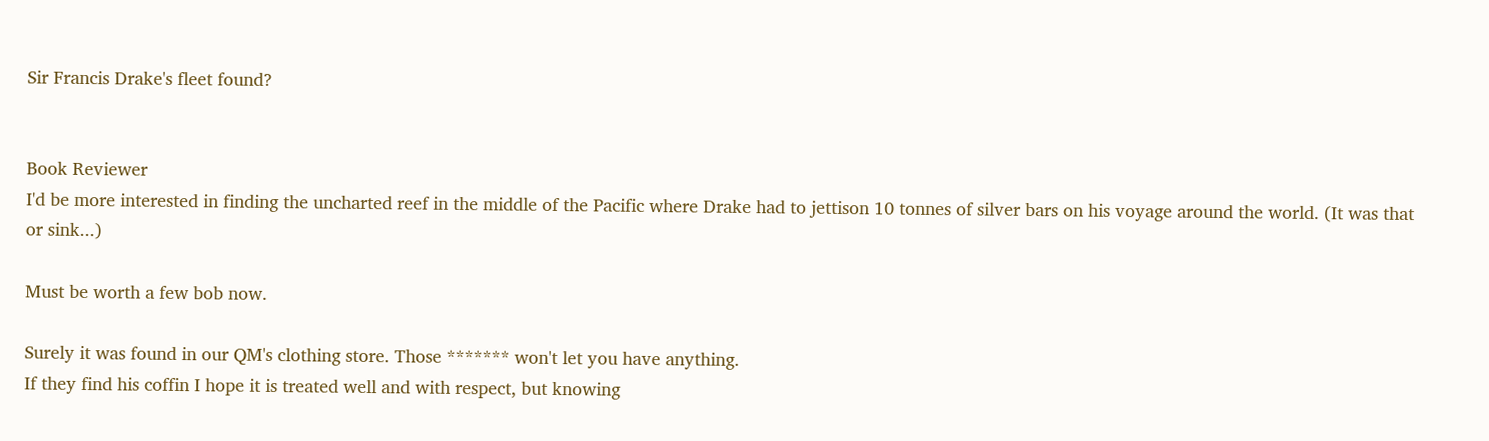Sir Francis Drake's fleet found?


Book Reviewer
I'd be more interested in finding the uncharted reef in the middle of the Pacific where Drake had to jettison 10 tonnes of silver bars on his voyage around the world. (It was that or sink...)

Must be worth a few bob now.

Surely it was found in our QM's clothing store. Those ******* won't let you have anything.
If they find his coffin I hope it is treated well and with respect, but knowing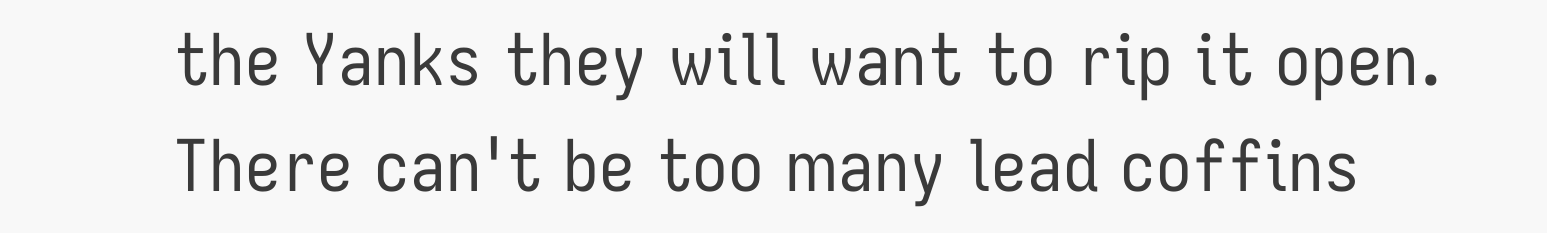the Yanks they will want to rip it open.
There can't be too many lead coffins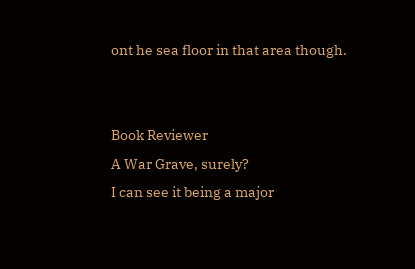ont he sea floor in that area though.


Book Reviewer
A War Grave, surely?
I can see it being a major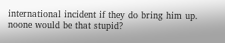international incident if they do bring him up. noone would be that stupid?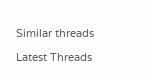Similar threads

Latest Threads